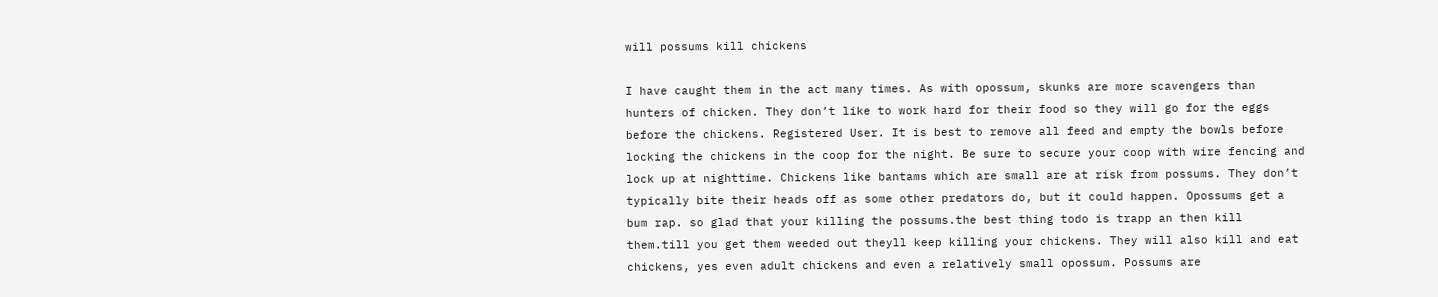will possums kill chickens

I have caught them in the act many times. As with opossum, skunks are more scavengers than hunters of chicken. They don’t like to work hard for their food so they will go for the eggs before the chickens. Registered User. It is best to remove all feed and empty the bowls before locking the chickens in the coop for the night. Be sure to secure your coop with wire fencing and lock up at nighttime. Chickens like bantams which are small are at risk from possums. They don’t typically bite their heads off as some other predators do, but it could happen. Opossums get a bum rap. so glad that your killing the possums.the best thing todo is trapp an then kill them.till you get them weeded out theyll keep killing your chickens. They will also kill and eat chickens, yes even adult chickens and even a relatively small opossum. Possums are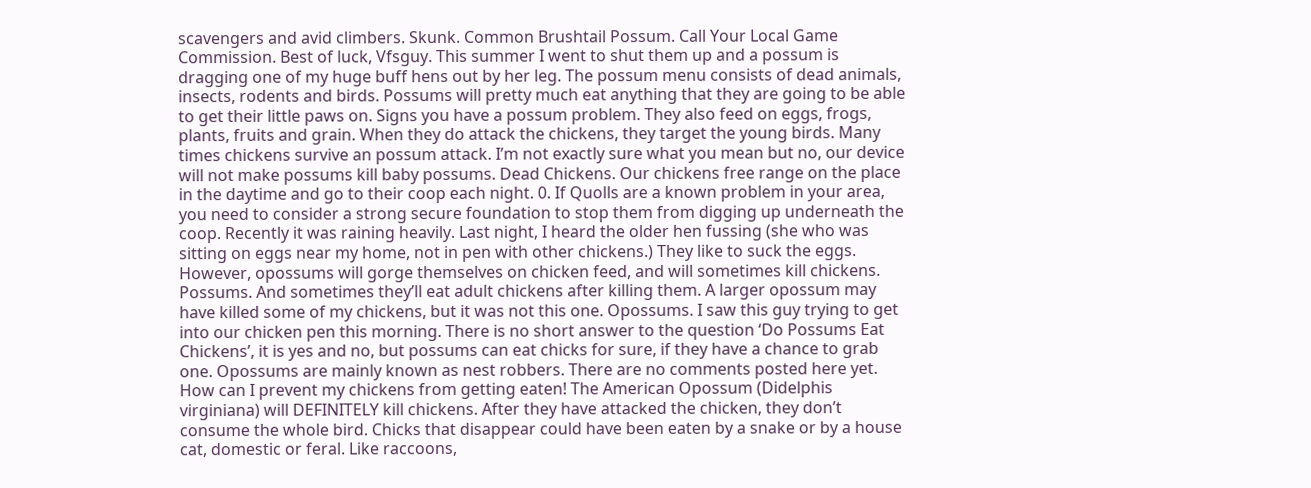scavengers and avid climbers. Skunk. Common Brushtail Possum. Call Your Local Game Commission. Best of luck, Vfsguy. This summer I went to shut them up and a possum is dragging one of my huge buff hens out by her leg. The possum menu consists of dead animals, insects, rodents and birds. Possums will pretty much eat anything that they are going to be able to get their little paws on. Signs you have a possum problem. They also feed on eggs, frogs, plants, fruits and grain. When they do attack the chickens, they target the young birds. Many times chickens survive an possum attack. I’m not exactly sure what you mean but no, our device will not make possums kill baby possums. Dead Chickens. Our chickens free range on the place in the daytime and go to their coop each night. 0. If Quolls are a known problem in your area, you need to consider a strong secure foundation to stop them from digging up underneath the coop. Recently it was raining heavily. Last night, I heard the older hen fussing (she who was sitting on eggs near my home, not in pen with other chickens.) They like to suck the eggs. However, opossums will gorge themselves on chicken feed, and will sometimes kill chickens. Possums. And sometimes they’ll eat adult chickens after killing them. A larger opossum may have killed some of my chickens, but it was not this one. Opossums. I saw this guy trying to get into our chicken pen this morning. There is no short answer to the question ‘Do Possums Eat Chickens’, it is yes and no, but possums can eat chicks for sure, if they have a chance to grab one. Opossums are mainly known as nest robbers. There are no comments posted here yet. How can I prevent my chickens from getting eaten! The American Opossum (Didelphis virginiana) will DEFINITELY kill chickens. After they have attacked the chicken, they don’t consume the whole bird. Chicks that disappear could have been eaten by a snake or by a house cat, domestic or feral. Like raccoons,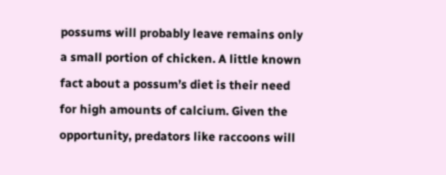possums will probably leave remains only a small portion of chicken. A little known fact about a possum’s diet is their need for high amounts of calcium. Given the opportunity, predators like raccoons will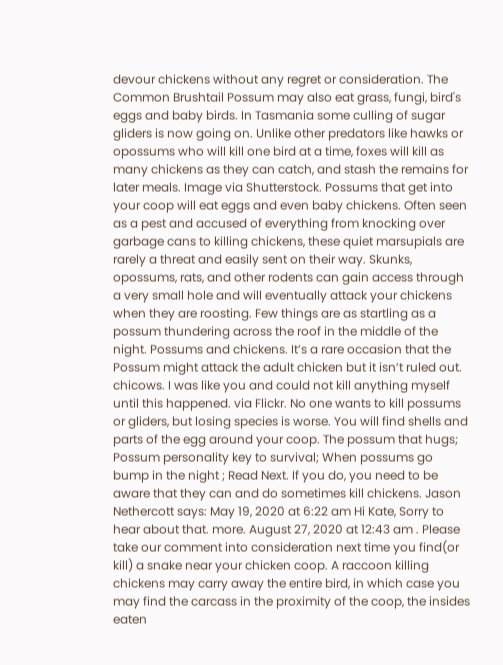devour chickens without any regret or consideration. The Common Brushtail Possum may also eat grass, fungi, bird's eggs and baby birds. In Tasmania some culling of sugar gliders is now going on. Unlike other predators like hawks or opossums who will kill one bird at a time, foxes will kill as many chickens as they can catch, and stash the remains for later meals. Image via Shutterstock. Possums that get into your coop will eat eggs and even baby chickens. Often seen as a pest and accused of everything from knocking over garbage cans to killing chickens, these quiet marsupials are rarely a threat and easily sent on their way. Skunks, opossums, rats, and other rodents can gain access through a very small hole and will eventually attack your chickens when they are roosting. Few things are as startling as a possum thundering across the roof in the middle of the night. Possums and chickens. It’s a rare occasion that the Possum might attack the adult chicken but it isn’t ruled out. chicows. I was like you and could not kill anything myself until this happened. via Flickr. No one wants to kill possums or gliders, but losing species is worse. You will find shells and parts of the egg around your coop. The possum that hugs; Possum personality key to survival; When possums go bump in the night ; Read Next. If you do, you need to be aware that they can and do sometimes kill chickens. Jason Nethercott says: May 19, 2020 at 6:22 am Hi Kate, Sorry to hear about that. more. August 27, 2020 at 12:43 am . Please take our comment into consideration next time you find(or kill) a snake near your chicken coop. A raccoon killing chickens may carry away the entire bird, in which case you may find the carcass in the proximity of the coop, the insides eaten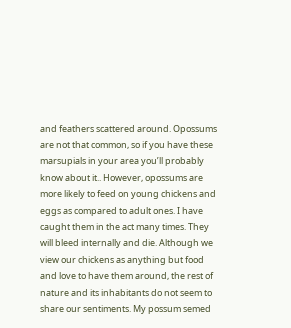and feathers scattered around. Opossums are not that common, so if you have these marsupials in your area you’ll probably know about it.. However, opossums are more likely to feed on young chickens and eggs as compared to adult ones. I have caught them in the act many times. They will bleed internally and die. Although we view our chickens as anything but food and love to have them around, the rest of nature and its inhabitants do not seem to share our sentiments. My possum semed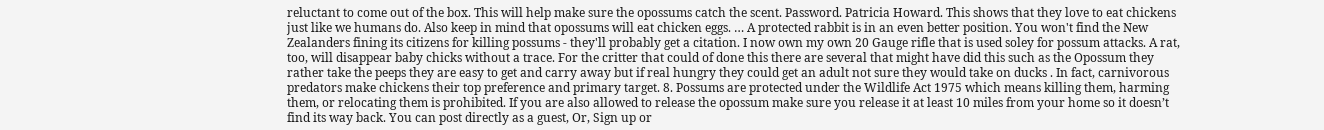reluctant to come out of the box. This will help make sure the opossums catch the scent. Password. Patricia Howard. This shows that they love to eat chickens just like we humans do. Also keep in mind that opossums will eat chicken eggs. … A protected rabbit is in an even better position. You won't find the New Zealanders fining its citizens for killing possums - they'll probably get a citation. I now own my own 20 Gauge rifle that is used soley for possum attacks. A rat, too, will disappear baby chicks without a trace. For the critter that could of done this there are several that might have did this such as the Opossum they rather take the peeps they are easy to get and carry away but if real hungry they could get an adult not sure they would take on ducks . In fact, carnivorous predators make chickens their top preference and primary target. 8. Possums are protected under the Wildlife Act 1975 which means killing them, harming them, or relocating them is prohibited. If you are also allowed to release the opossum make sure you release it at least 10 miles from your home so it doesn’t find its way back. You can post directly as a guest, Or, Sign up or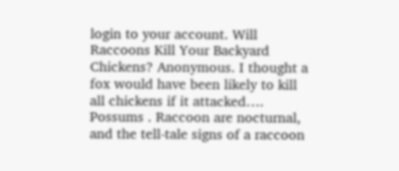login to your account. Will Raccoons Kill Your Backyard Chickens? Anonymous. I thought a fox would have been likely to kill all chickens if it attacked…. Possums . Raccoon are nocturnal, and the tell-tale signs of a raccoon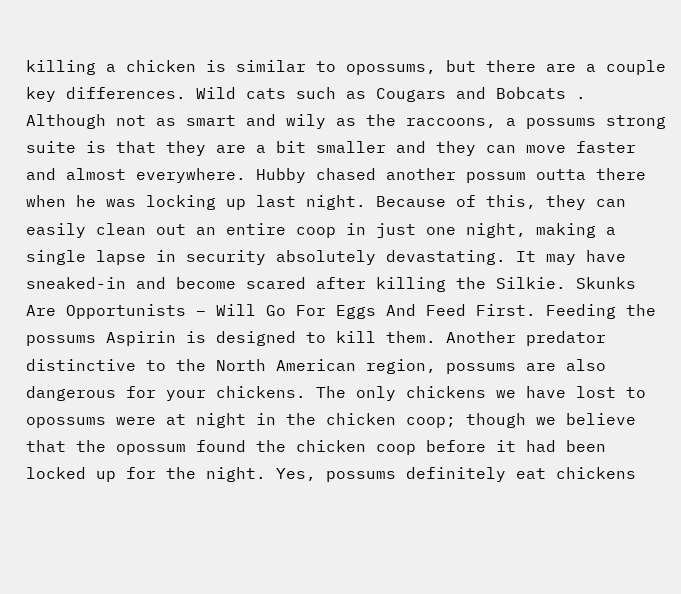killing a chicken is similar to opossums, but there are a couple key differences. Wild cats such as Cougars and Bobcats . Although not as smart and wily as the raccoons, a possums strong suite is that they are a bit smaller and they can move faster and almost everywhere. Hubby chased another possum outta there when he was locking up last night. Because of this, they can easily clean out an entire coop in just one night, making a single lapse in security absolutely devastating. It may have sneaked-in and become scared after killing the Silkie. Skunks Are Opportunists – Will Go For Eggs And Feed First. Feeding the possums Aspirin is designed to kill them. Another predator distinctive to the North American region, possums are also dangerous for your chickens. The only chickens we have lost to opossums were at night in the chicken coop; though we believe that the opossum found the chicken coop before it had been locked up for the night. Yes, possums definitely eat chickens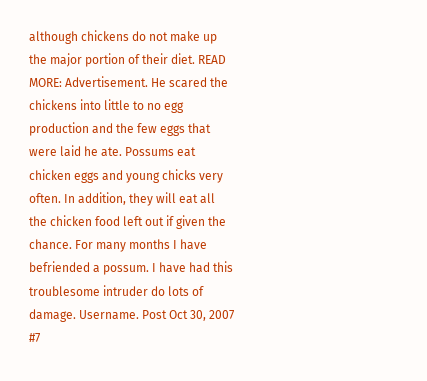although chickens do not make up the major portion of their diet. READ MORE: Advertisement. He scared the chickens into little to no egg production and the few eggs that were laid he ate. Possums eat chicken eggs and young chicks very often. In addition, they will eat all the chicken food left out if given the chance. For many months I have befriended a possum. I have had this troublesome intruder do lots of damage. Username. Post Oct 30, 2007 #7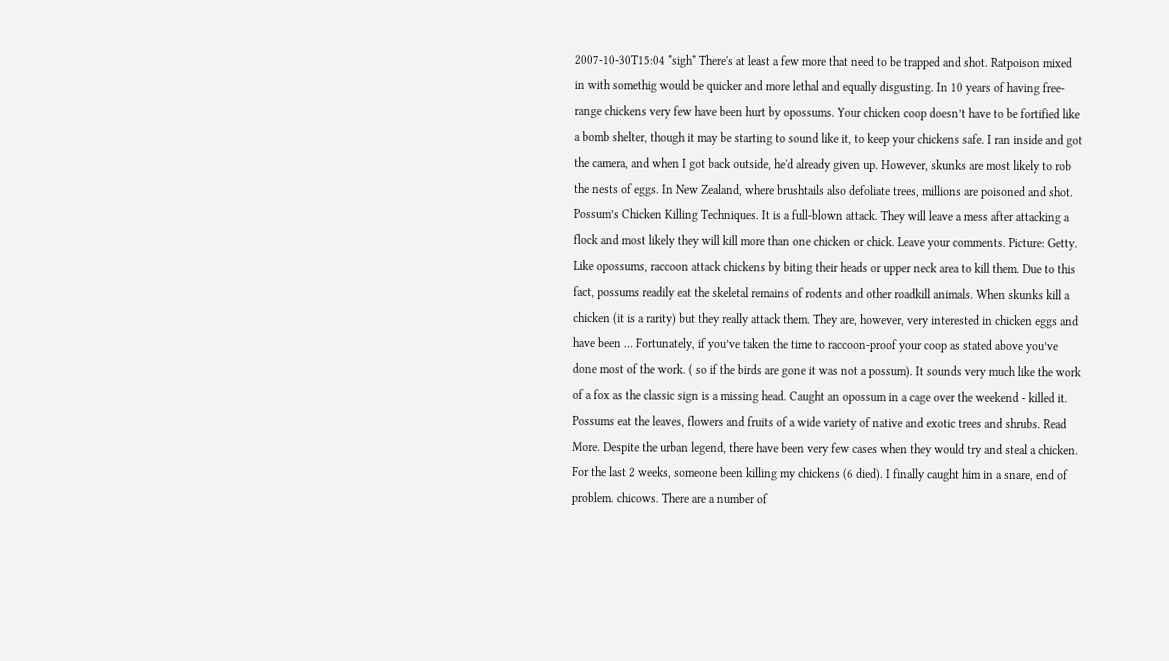2007-10-30T15:04 *sigh* There's at least a few more that need to be trapped and shot. Ratpoison mixed in with somethig would be quicker and more lethal and equally disgusting. In 10 years of having free-range chickens very few have been hurt by opossums. Your chicken coop doesn’t have to be fortified like a bomb shelter, though it may be starting to sound like it, to keep your chickens safe. I ran inside and got the camera, and when I got back outside, he'd already given up. However, skunks are most likely to rob the nests of eggs. In New Zealand, where brushtails also defoliate trees, millions are poisoned and shot. Possum’s Chicken Killing Techniques. It is a full-blown attack. They will leave a mess after attacking a flock and most likely they will kill more than one chicken or chick. Leave your comments. Picture: Getty. Like opossums, raccoon attack chickens by biting their heads or upper neck area to kill them. Due to this fact, possums readily eat the skeletal remains of rodents and other roadkill animals. When skunks kill a chicken (it is a rarity) but they really attack them. They are, however, very interested in chicken eggs and have been … Fortunately, if you’ve taken the time to raccoon-proof your coop as stated above you’ve done most of the work. ( so if the birds are gone it was not a possum). It sounds very much like the work of a fox as the classic sign is a missing head. Caught an opossum in a cage over the weekend - killed it. Possums eat the leaves, flowers and fruits of a wide variety of native and exotic trees and shrubs. Read More. Despite the urban legend, there have been very few cases when they would try and steal a chicken. For the last 2 weeks, someone been killing my chickens (6 died). I finally caught him in a snare, end of problem. chicows. There are a number of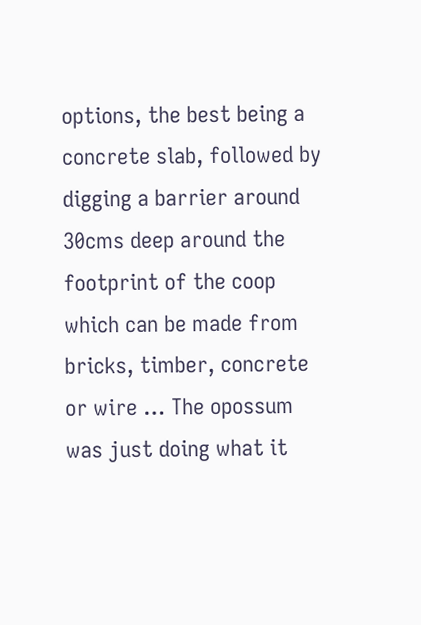options, the best being a concrete slab, followed by digging a barrier around 30cms deep around the footprint of the coop which can be made from bricks, timber, concrete or wire … The opossum was just doing what it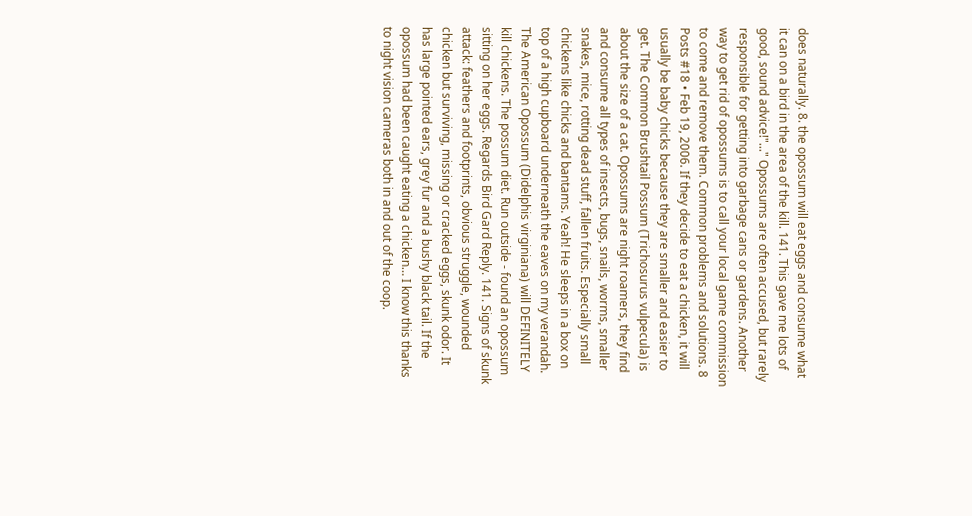does naturally. 8. the opossum will eat eggs and consume what it can on a bird in the area of the kill. 141. This gave me lots of good, sound advice!"..." Opossums are often accused, but rarely responsible for getting into garbage cans or gardens. Another way to get rid of opossums is to call your local game commission to come and remove them. Common problems and solutions. 8 Posts #18 • Feb 19, 2006. If they decide to eat a chicken, it will usually be baby chicks because they are smaller and easier to get. The Common Brushtail Possum (Trichosurus vulpecula) is about the size of a cat. Opossums are night roamers, they find and consume all types of insects, bugs, snails, worms, smaller snakes, mice, rotting dead stuff, fallen fruits. Especially small chickens like chicks and bantams. Yeah! He sleeps in a box on top of a high cupboard underneath the eaves on my verandah. The American Opossum (Didelphis virginiana) will DEFINITELY kill chickens. The possum diet. Run outside - found an opossum sitting on her eggs. Regards Bird Gard Reply. 141. Signs of skunk attack: feathers and footprints, obvious struggle, wounded chicken but surviving, missing or cracked eggs, skunk odor. It has large pointed ears, grey fur and a bushy black tail. If the opossum had been caught eating a chicken… I know this thanks to night vision cameras both in and out of the coop.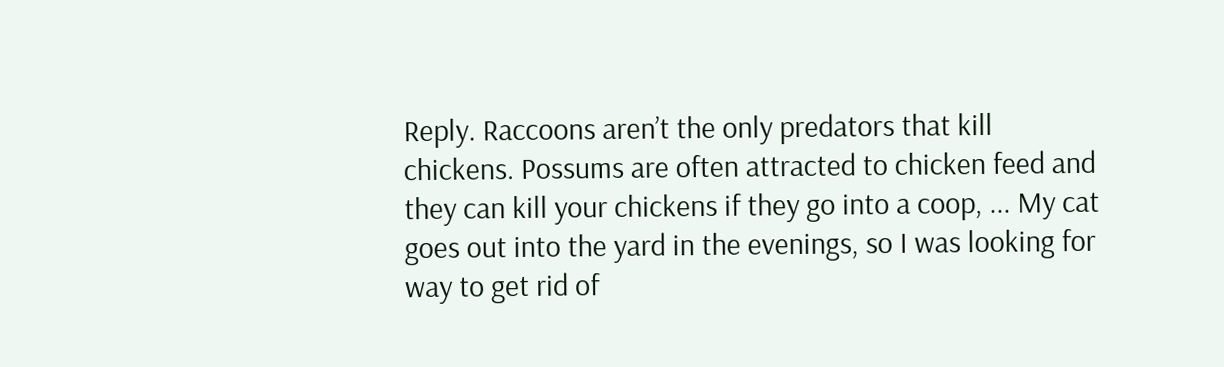Reply. Raccoons aren’t the only predators that kill chickens. Possums are often attracted to chicken feed and they can kill your chickens if they go into a coop, ... My cat goes out into the yard in the evenings, so I was looking for way to get rid of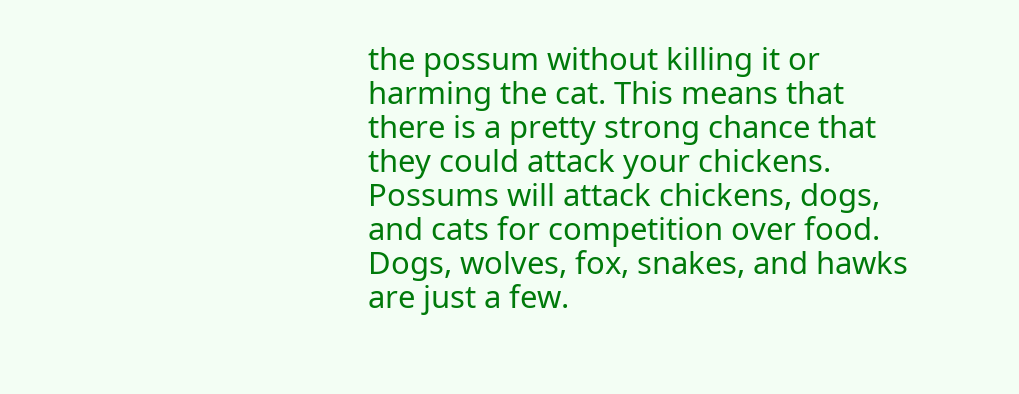the possum without killing it or harming the cat. This means that there is a pretty strong chance that they could attack your chickens. Possums will attack chickens, dogs, and cats for competition over food. Dogs, wolves, fox, snakes, and hawks are just a few.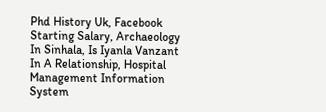Phd History Uk, Facebook Starting Salary, Archaeology In Sinhala, Is Iyanla Vanzant In A Relationship, Hospital Management Information System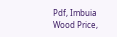Pdf, Imbuia Wood Price,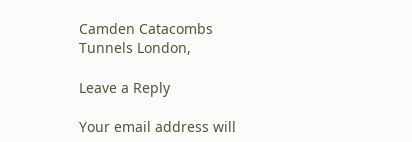Camden Catacombs Tunnels London,

Leave a Reply

Your email address will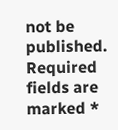not be published. Required fields are marked *